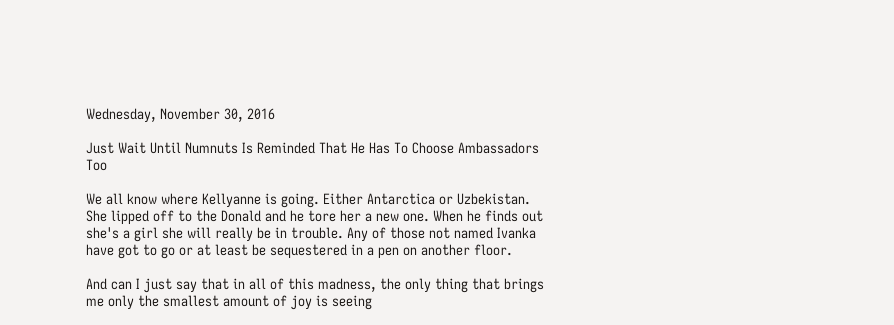Wednesday, November 30, 2016

Just Wait Until Numnuts Is Reminded That He Has To Choose Ambassadors Too

We all know where Kellyanne is going. Either Antarctica or Uzbekistan. She lipped off to the Donald and he tore her a new one. When he finds out she's a girl she will really be in trouble. Any of those not named Ivanka have got to go or at least be sequestered in a pen on another floor.

And can I just say that in all of this madness, the only thing that brings me only the smallest amount of joy is seeing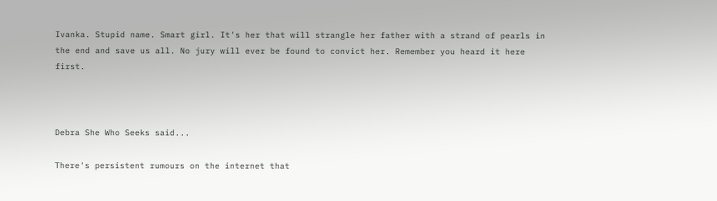Ivanka. Stupid name. Smart girl. It's her that will strangle her father with a strand of pearls in the end and save us all. No jury will ever be found to convict her. Remember you heard it here first.



Debra She Who Seeks said...

There's persistent rumours on the internet that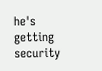he's getting security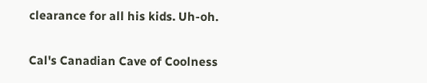clearance for all his kids. Uh-oh.

Cal's Canadian Cave of Coolness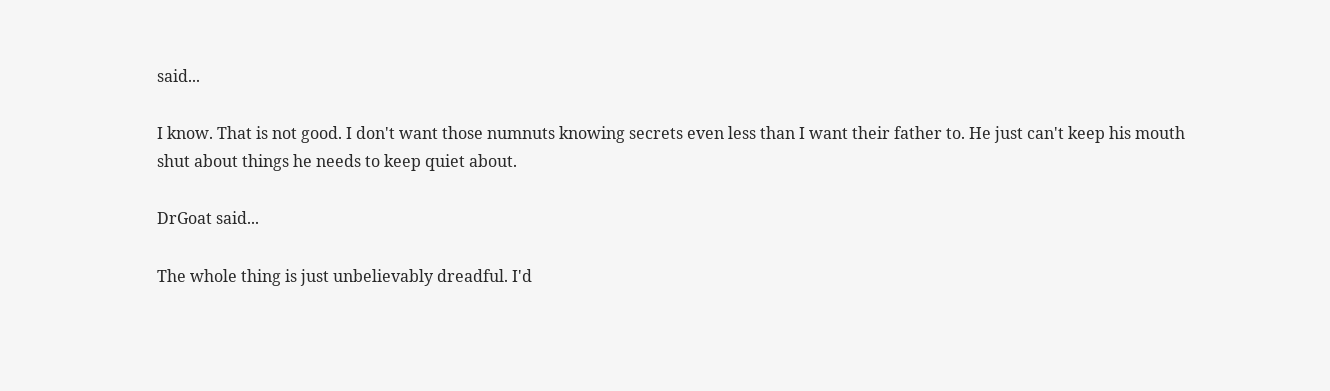said...

I know. That is not good. I don't want those numnuts knowing secrets even less than I want their father to. He just can't keep his mouth shut about things he needs to keep quiet about.

DrGoat said...

The whole thing is just unbelievably dreadful. I'd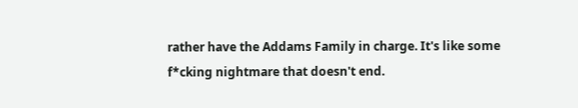rather have the Addams Family in charge. It's like some f*cking nightmare that doesn't end.